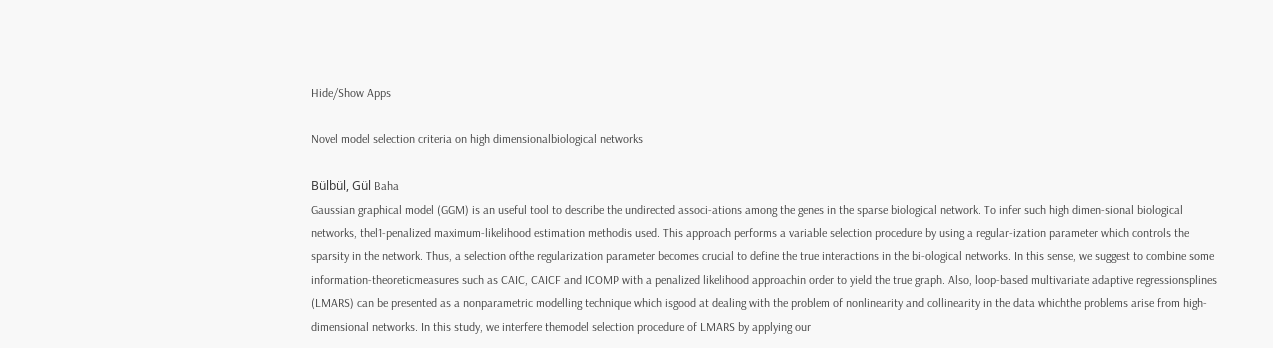Hide/Show Apps

Novel model selection criteria on high dimensionalbiological networks

Bülbül, Gül Baha
Gaussian graphical model (GGM) is an useful tool to describe the undirected associ-ations among the genes in the sparse biological network. To infer such high dimen-sional biological networks, thel1-penalized maximum-likelihood estimation methodis used. This approach performs a variable selection procedure by using a regular-ization parameter which controls the sparsity in the network. Thus, a selection ofthe regularization parameter becomes crucial to define the true interactions in the bi-ological networks. In this sense, we suggest to combine some information-theoreticmeasures such as CAIC, CAICF and ICOMP with a penalized likelihood approachin order to yield the true graph. Also, loop-based multivariate adaptive regressionsplines (LMARS) can be presented as a nonparametric modelling technique which isgood at dealing with the problem of nonlinearity and collinearity in the data whichthe problems arise from high-dimensional networks. In this study, we interfere themodel selection procedure of LMARS by applying our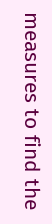measures to find the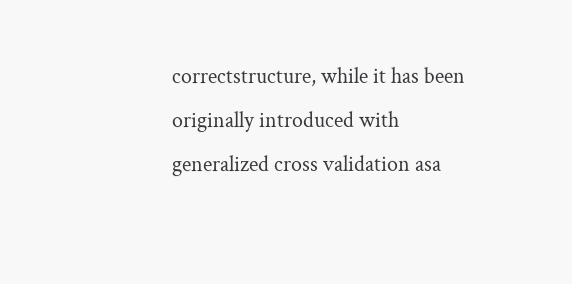correctstructure, while it has been originally introduced with generalized cross validation asa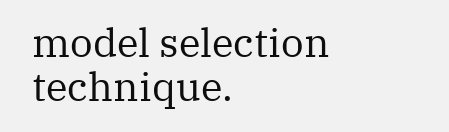model selection technique.